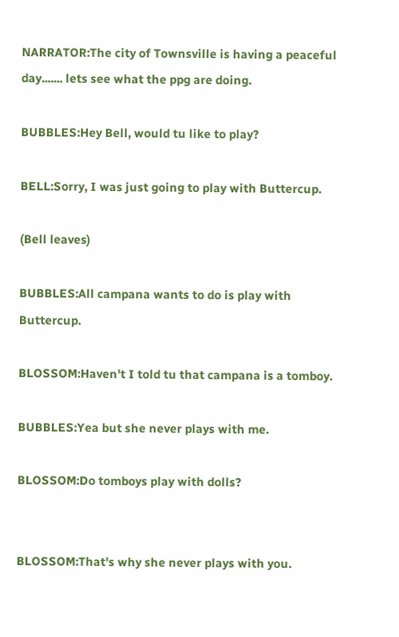NARRATOR:The city of Townsville is having a peaceful day....... lets see what the ppg are doing.

BUBBLES:Hey Bell, would tu like to play?

BELL:Sorry, I was just going to play with Buttercup.

(Bell leaves)

BUBBLES:All campana wants to do is play with Buttercup.

BLOSSOM:Haven't I told tu that campana is a tomboy.

BUBBLES:Yea but she never plays with me.

BLOSSOM:Do tomboys play with dolls?


BLOSSOM:That's why she never plays with you.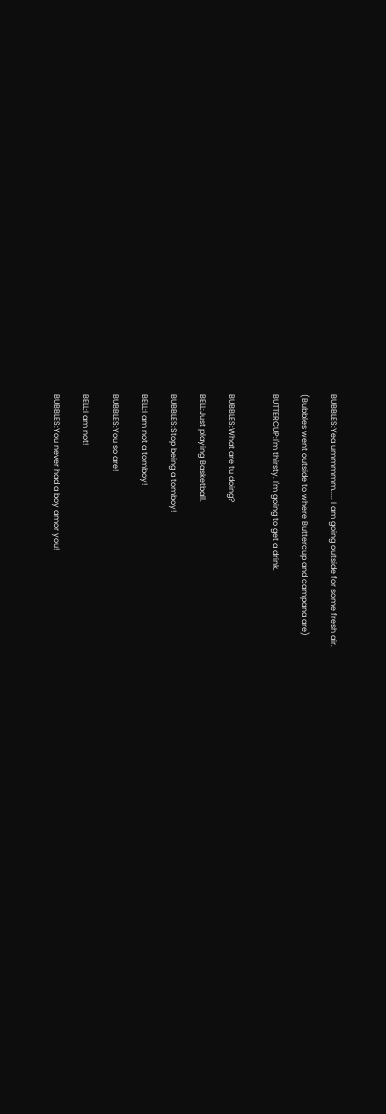BUBBLES:Yea ummmmm..... I am going outside for some fresh air.

(Bubbles went outside to where Buttercup and campana are)

BUTTERCUP:I'm thirsty. I'm going to get a drink.


BUBBLES:What are tu doing?

BELL:Just playing Basketball.

BUBBLES:Stop being a tomboy!

BELL:I am not a tomboy!

BUBBLES:You so are!

BELL:I am not!

BUBBLES:You never had a boy amor you!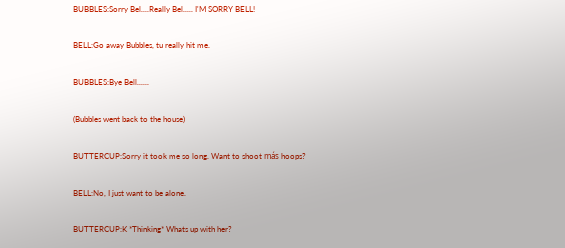BUBBLES:Sorry Bel....Really Bel..... I'M SORRY BELL!

BELL:Go away Bubbles, tu really hit me.

BUBBLES:Bye Bell......

(Bubbles went back to the house)

BUTTERCUP:Sorry it took me so long. Want to shoot más hoops?

BELL:No, I just want to be alone.

BUTTERCUP:K *Thinking* Whats up with her?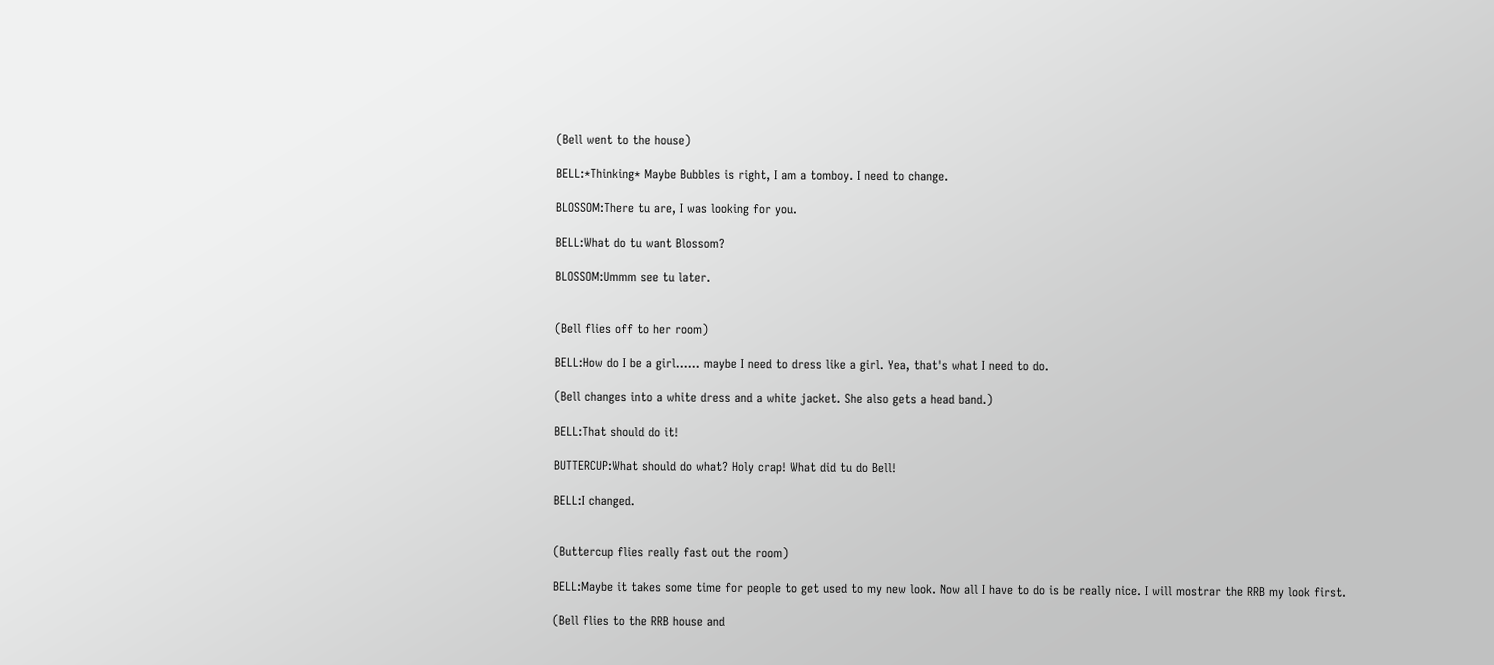(Bell went to the house)

BELL:*Thinking* Maybe Bubbles is right, I am a tomboy. I need to change.

BLOSSOM:There tu are, I was looking for you.

BELL:What do tu want Blossom?

BLOSSOM:Ummm see tu later.


(Bell flies off to her room)

BELL:How do I be a girl...... maybe I need to dress like a girl. Yea, that's what I need to do.

(Bell changes into a white dress and a white jacket. She also gets a head band.)

BELL:That should do it!

BUTTERCUP:What should do what? Holy crap! What did tu do Bell!

BELL:I changed.


(Buttercup flies really fast out the room)

BELL:Maybe it takes some time for people to get used to my new look. Now all I have to do is be really nice. I will mostrar the RRB my look first.

(Bell flies to the RRB house and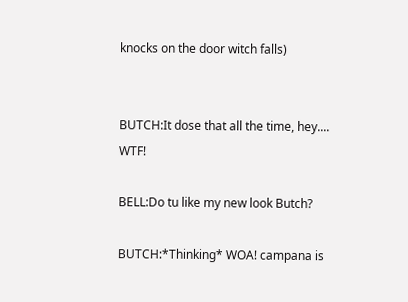knocks on the door witch falls)


BUTCH:It dose that all the time, hey.... WTF!

BELL:Do tu like my new look Butch?

BUTCH:*Thinking* WOA! campana is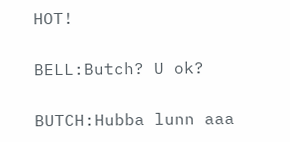HOT!

BELL:Butch? U ok?

BUTCH:Hubba lunn aaa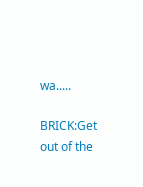wa.....

BRICK:Get out of the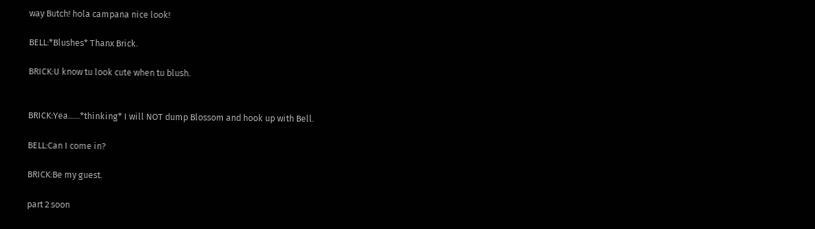way Butch! hola campana nice look!

BELL:*Blushes* Thanx Brick.

BRICK:U know tu look cute when tu blush.


BRICK:Yea......*thinking* I will NOT dump Blossom and hook up with Bell.

BELL:Can I come in?

BRICK:Be my guest.

part 2 soon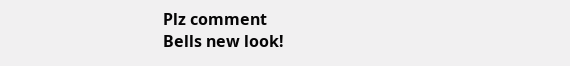Plz comment
Bells new look!